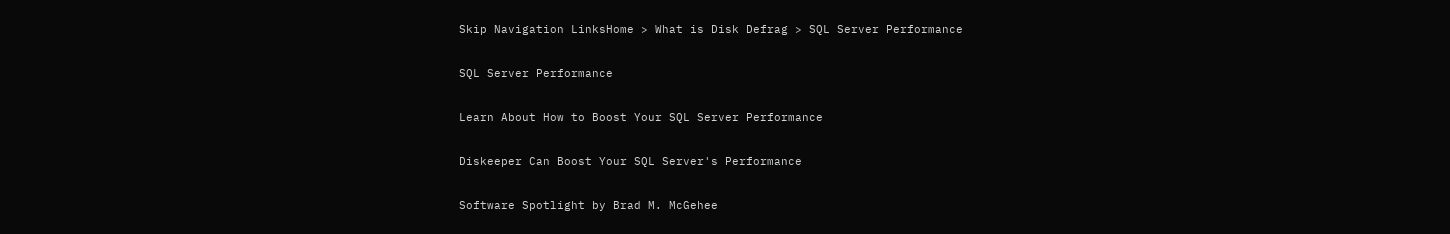Skip Navigation LinksHome > What is Disk Defrag > SQL Server Performance

SQL Server Performance

Learn About How to Boost Your SQL Server Performance

Diskeeper Can Boost Your SQL Server's Performance

Software Spotlight by Brad M. McGehee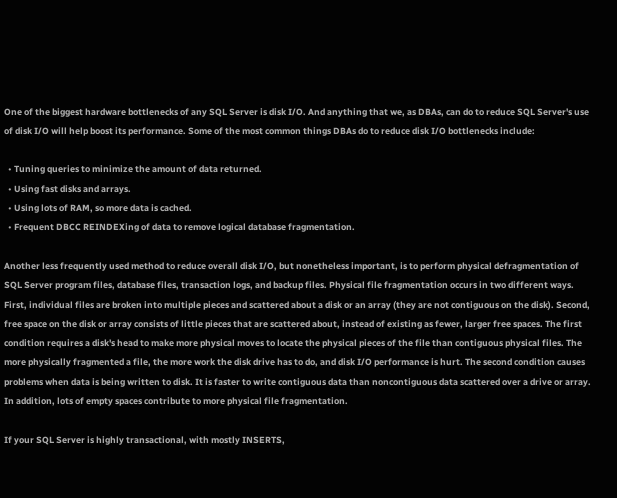One of the biggest hardware bottlenecks of any SQL Server is disk I/O. And anything that we, as DBAs, can do to reduce SQL Server's use of disk I/O will help boost its performance. Some of the most common things DBAs do to reduce disk I/O bottlenecks include:

  • Tuning queries to minimize the amount of data returned.
  • Using fast disks and arrays.
  • Using lots of RAM, so more data is cached.
  • Frequent DBCC REINDEXing of data to remove logical database fragmentation.

Another less frequently used method to reduce overall disk I/O, but nonetheless important, is to perform physical defragmentation of SQL Server program files, database files, transaction logs, and backup files. Physical file fragmentation occurs in two different ways. First, individual files are broken into multiple pieces and scattered about a disk or an array (they are not contiguous on the disk). Second, free space on the disk or array consists of little pieces that are scattered about, instead of existing as fewer, larger free spaces. The first condition requires a disk's head to make more physical moves to locate the physical pieces of the file than contiguous physical files. The more physically fragmented a file, the more work the disk drive has to do, and disk I/O performance is hurt. The second condition causes problems when data is being written to disk. It is faster to write contiguous data than noncontiguous data scattered over a drive or array. In addition, lots of empty spaces contribute to more physical file fragmentation.

If your SQL Server is highly transactional, with mostly INSERTS,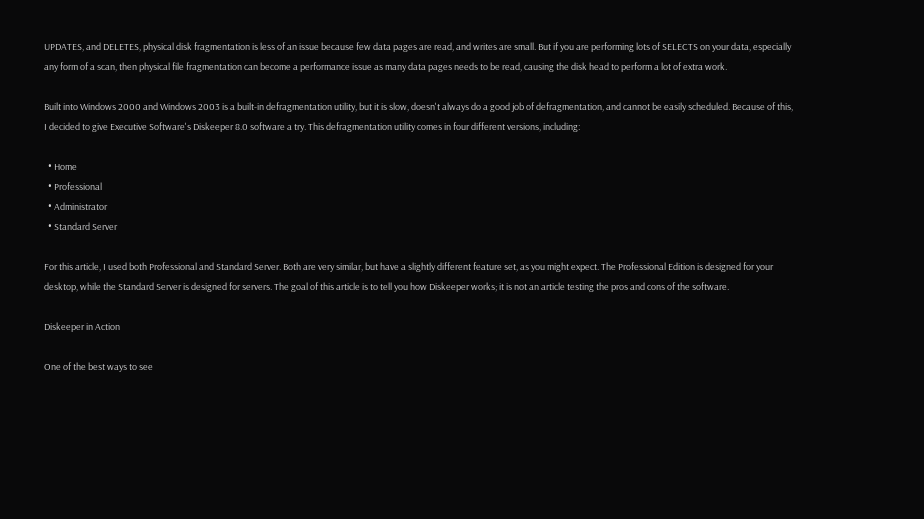UPDATES, and DELETES, physical disk fragmentation is less of an issue because few data pages are read, and writes are small. But if you are performing lots of SELECTS on your data, especially any form of a scan, then physical file fragmentation can become a performance issue as many data pages needs to be read, causing the disk head to perform a lot of extra work.

Built into Windows 2000 and Windows 2003 is a built-in defragmentation utility, but it is slow, doesn't always do a good job of defragmentation, and cannot be easily scheduled. Because of this, I decided to give Executive Software's Diskeeper 8.0 software a try. This defragmentation utility comes in four different versions, including:

  • Home
  • Professional
  • Administrator
  • Standard Server

For this article, I used both Professional and Standard Server. Both are very similar, but have a slightly different feature set, as you might expect. The Professional Edition is designed for your desktop, while the Standard Server is designed for servers. The goal of this article is to tell you how Diskeeper works; it is not an article testing the pros and cons of the software.

Diskeeper in Action

One of the best ways to see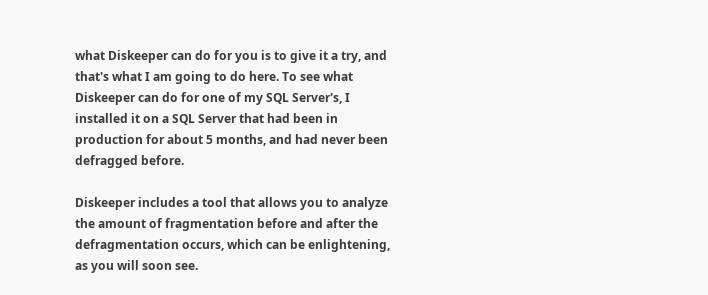what Diskeeper can do for you is to give it a try, and that's what I am going to do here. To see what Diskeeper can do for one of my SQL Server's, I installed it on a SQL Server that had been in production for about 5 months, and had never been defragged before.

Diskeeper includes a tool that allows you to analyze the amount of fragmentation before and after the defragmentation occurs, which can be enlightening, as you will soon see.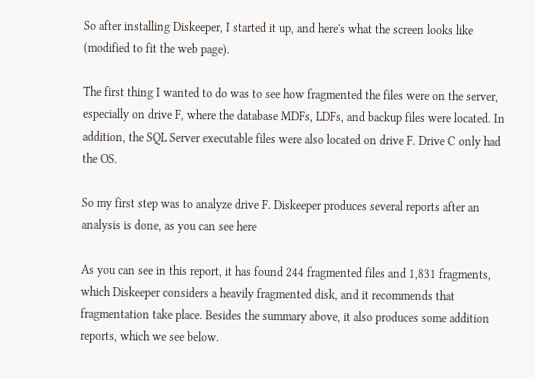So after installing Diskeeper, I started it up, and here's what the screen looks like (modified to fit the web page).

The first thing I wanted to do was to see how fragmented the files were on the server, especially on drive F, where the database MDFs, LDFs, and backup files were located. In addition, the SQL Server executable files were also located on drive F. Drive C only had the OS.

So my first step was to analyze drive F. Diskeeper produces several reports after an analysis is done, as you can see here

As you can see in this report, it has found 244 fragmented files and 1,831 fragments, which Diskeeper considers a heavily fragmented disk, and it recommends that fragmentation take place. Besides the summary above, it also produces some addition reports, which we see below.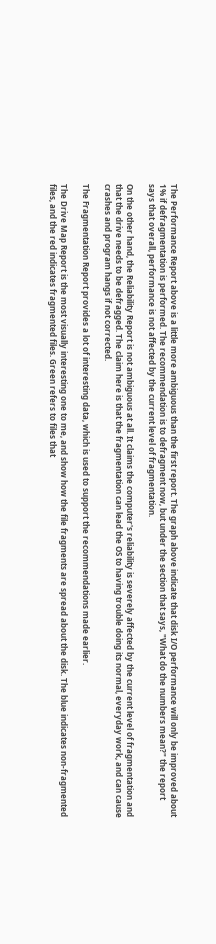The Performance Report above is a little more ambiguous than the first report. The graph above indicate that disk I/O performance will only be improved about 1% if defragmentation is performed. The recommendation is to defragment now, but under the section that says, "What do the numbers mean?" the report says that overall, performance is not affected by the current level of fragmentation.

On the other hand, the Reliability Report is not ambiguous at all. It claims the computer's reliability is severely affected by the current level of fragmentation and that the drive needs to be defragged. The claim here is that the fragmentation can lead the OS to having trouble doing its normal, everyday work, and can cause crashes and program hangs if not corrected.

The Fragmentation Report provides a lot of interesting data, which is used to support the recommendations made earlier.

The Drive Map Report is the most visually interesting one to me, and show how the file fragments are spread about the disk. The blue indicates non-fragmented files, and the red indicates fragmented files. Green refers to files that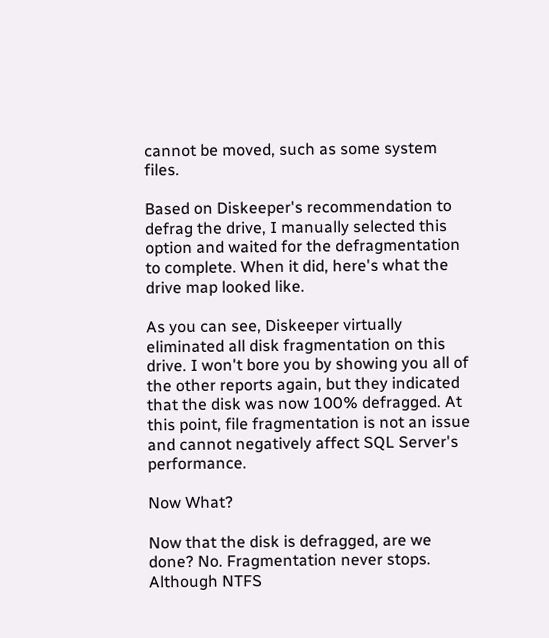cannot be moved, such as some system files.

Based on Diskeeper's recommendation to defrag the drive, I manually selected this option and waited for the defragmentation to complete. When it did, here's what the drive map looked like.

As you can see, Diskeeper virtually eliminated all disk fragmentation on this drive. I won't bore you by showing you all of the other reports again, but they indicated that the disk was now 100% defragged. At this point, file fragmentation is not an issue and cannot negatively affect SQL Server's performance.

Now What?

Now that the disk is defragged, are we done? No. Fragmentation never stops. Although NTFS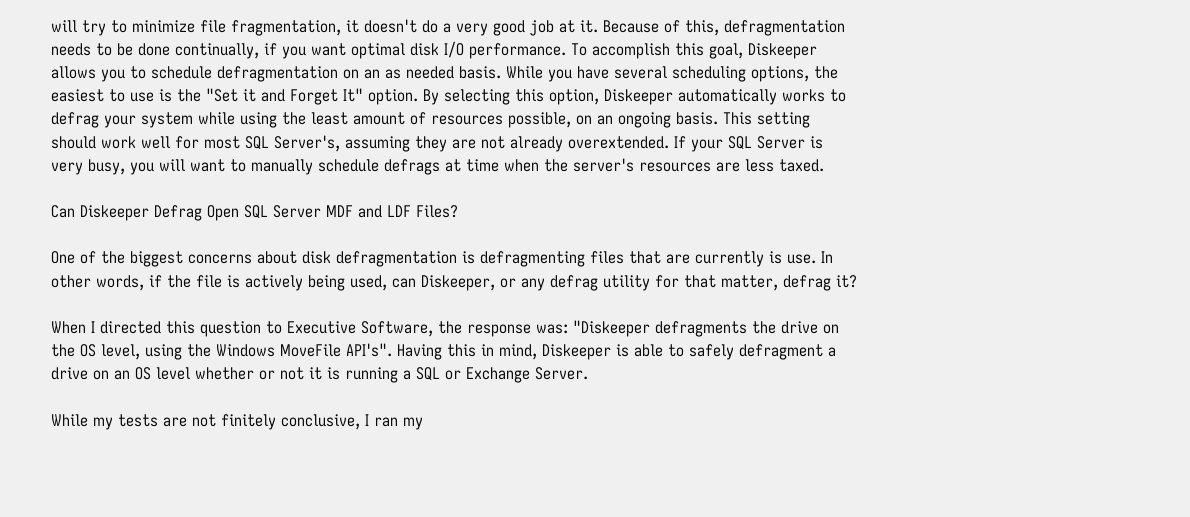will try to minimize file fragmentation, it doesn't do a very good job at it. Because of this, defragmentation needs to be done continually, if you want optimal disk I/O performance. To accomplish this goal, Diskeeper allows you to schedule defragmentation on an as needed basis. While you have several scheduling options, the easiest to use is the "Set it and Forget It" option. By selecting this option, Diskeeper automatically works to defrag your system while using the least amount of resources possible, on an ongoing basis. This setting should work well for most SQL Server's, assuming they are not already overextended. If your SQL Server is very busy, you will want to manually schedule defrags at time when the server's resources are less taxed.

Can Diskeeper Defrag Open SQL Server MDF and LDF Files?

One of the biggest concerns about disk defragmentation is defragmenting files that are currently is use. In other words, if the file is actively being used, can Diskeeper, or any defrag utility for that matter, defrag it?

When I directed this question to Executive Software, the response was: "Diskeeper defragments the drive on the OS level, using the Windows MoveFile API's". Having this in mind, Diskeeper is able to safely defragment a drive on an OS level whether or not it is running a SQL or Exchange Server.

While my tests are not finitely conclusive, I ran my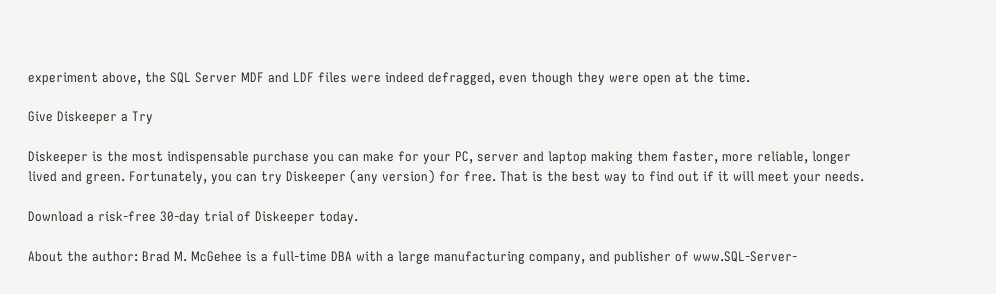experiment above, the SQL Server MDF and LDF files were indeed defragged, even though they were open at the time.

Give Diskeeper a Try

Diskeeper is the most indispensable purchase you can make for your PC, server and laptop making them faster, more reliable, longer lived and green. Fortunately, you can try Diskeeper (any version) for free. That is the best way to find out if it will meet your needs.

Download a risk-free 30-day trial of Diskeeper today.

About the author: Brad M. McGehee is a full-time DBA with a large manufacturing company, and publisher of www.SQL-Server-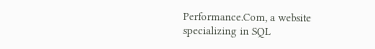Performance.Com, a website specializing in SQL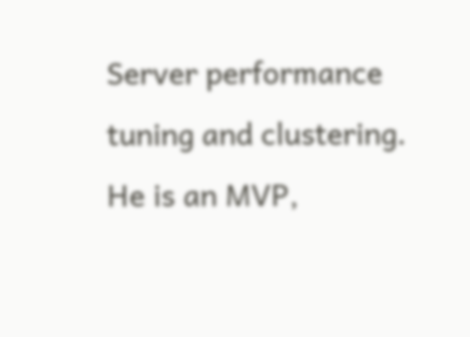Server performance tuning and clustering. He is an MVP,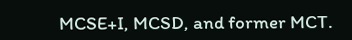MCSE+I, MCSD, and former MCT.